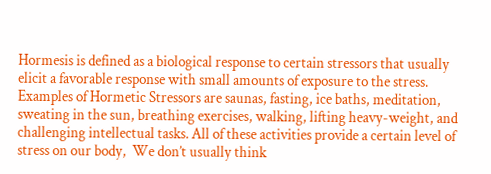Hormesis is defined as a biological response to certain stressors that usually elicit a favorable response with small amounts of exposure to the stress. Examples of Hormetic Stressors are saunas, fasting, ice baths, meditation, sweating in the sun, breathing exercises, walking, lifting heavy-weight, and challenging intellectual tasks. All of these activities provide a certain level of stress on our body,  We don’t usually think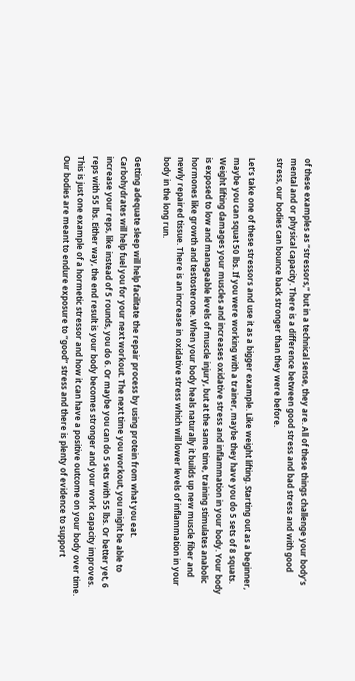of these examples as “stressors,” but in a technical sense, they are. All of these things challenge your body’s mental and or physical capacity. There is a difference between good stress and bad stress and with good stress, our bodies can bounce back stronger than they were before.

Let’s take one of these stressors and use it as a bigger example. Like weight lifting. Starting out as a beginner, maybe you can squat 50 lbs. If you were working with a trainer, maybe they have you do 5 sets of 8 squats.  Weight lifting damages your muscles and increases oxidative stress and inflammation in your body. Your body is exposed to low and manageable levels of muscle injury, but at the same time, training stimulates anabolic hormones like growth and testosterone. When your body heals naturally it builds up new muscle fiber and newly repaired tissue. There is an increase in oxidative stress which will lower levels of inflammation in your body in the long run.

Getting adequate sleep will help facilitate the repair process by using protein from what you eat. Carbohydrates will help fuel you for your next workout. The next time you workout, you might be able to increase your reps, like instead of 5 rounds, you do 6. Or maybe you can do 5 sets with 55 lbs. Or better yet, 6 reps with 55 lbs. Either way, the end result is your body becomes stronger and your work capacity improves. This is just one example of a hormetic stressor and how it can have a positive outcome on your body over time. Our bodies are meant to endure exposure to “good” stress and there is plenty of evidence to support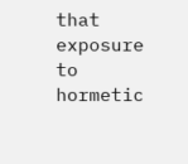that exposure to hormetic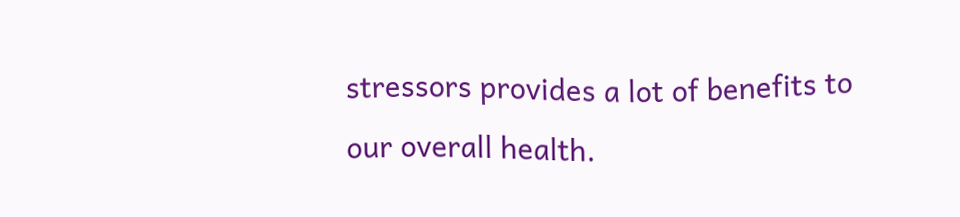stressors provides a lot of benefits to our overall health.